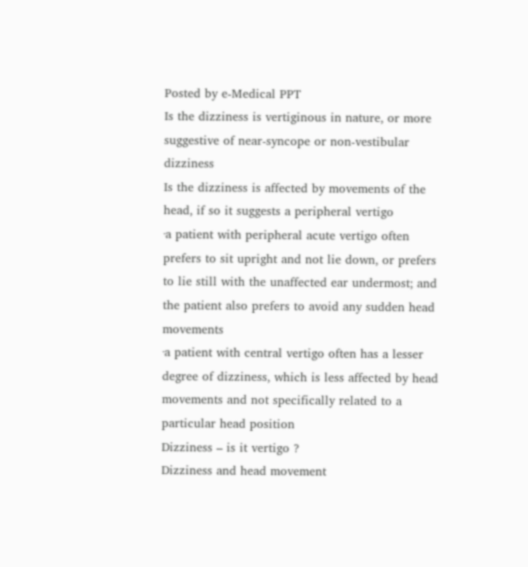Posted by e-Medical PPT
Is the dizziness is vertiginous in nature, or more suggestive of near-syncope or non-vestibular dizziness
Is the dizziness is affected by movements of the head, if so it suggests a peripheral vertigo
·a patient with peripheral acute vertigo often prefers to sit upright and not lie down, or prefers to lie still with the unaffected ear undermost; and the patient also prefers to avoid any sudden head movements
·a patient with central vertigo often has a lesser degree of dizziness, which is less affected by head movements and not specifically related to a particular head position
Dizziness – is it vertigo ?
Dizziness and head movement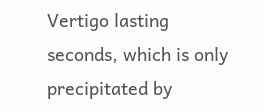Vertigo lasting seconds, which is only precipitated by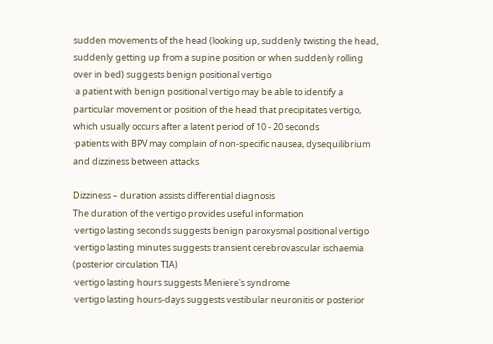sudden movements of the head (looking up, suddenly twisting the head, suddenly getting up from a supine position or when suddenly rolling over in bed) suggests benign positional vertigo
·a patient with benign positional vertigo may be able to identify a particular movement or position of the head that precipitates vertigo, which usually occurs after a latent period of 10 - 20 seconds
·patients with BPV may complain of non-specific nausea, dysequilibrium and dizziness between attacks

Dizziness – duration assists differential diagnosis
The duration of the vertigo provides useful information
·vertigo lasting seconds suggests benign paroxysmal positional vertigo
·vertigo lasting minutes suggests transient cerebrovascular ischaemia (posterior circulation TIA)
·vertigo lasting hours suggests Meniere's syndrome
·vertigo lasting hours-days suggests vestibular neuronitis or posterior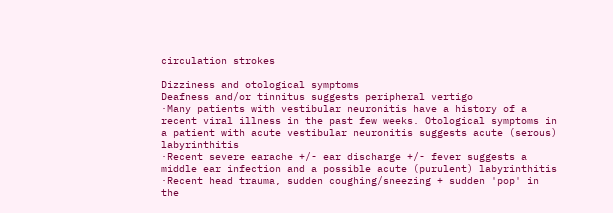circulation strokes

Dizziness and otological symptoms
Deafness and/or tinnitus suggests peripheral vertigo
·Many patients with vestibular neuronitis have a history of a recent viral illness in the past few weeks. Otological symptoms in a patient with acute vestibular neuronitis suggests acute (serous) labyrinthitis
·Recent severe earache +/- ear discharge +/- fever suggests a middle ear infection and a possible acute (purulent) labyrinthitis
·Recent head trauma, sudden coughing/sneezing + sudden 'pop' in the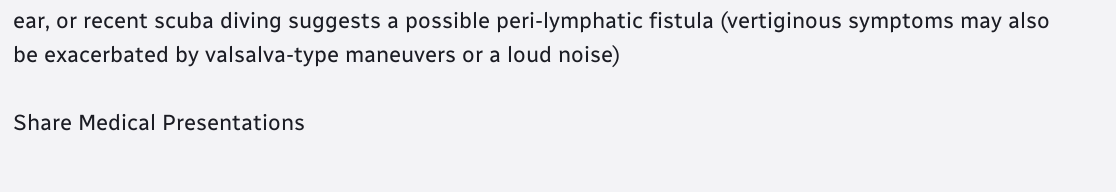ear, or recent scuba diving suggests a possible peri-lymphatic fistula (vertiginous symptoms may also be exacerbated by valsalva-type maneuvers or a loud noise)

Share Medical Presentations